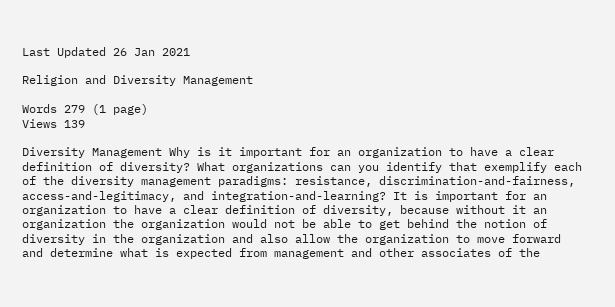Last Updated 26 Jan 2021

Religion and Diversity Management

Words 279 (1 page)
Views 139

Diversity Management Why is it important for an organization to have a clear definition of diversity? What organizations can you identify that exemplify each of the diversity management paradigms: resistance, discrimination-and-fairness, access-and-legitimacy, and integration-and-learning? It is important for an organization to have a clear definition of diversity, because without it an organization the organization would not be able to get behind the notion of diversity in the organization and also allow the organization to move forward and determine what is expected from management and other associates of the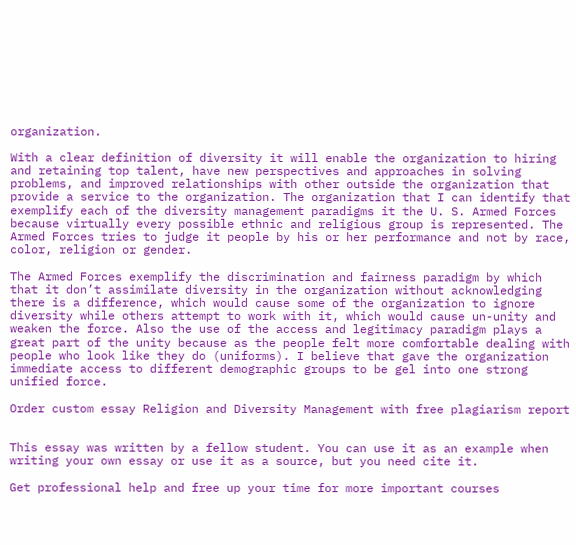organization.

With a clear definition of diversity it will enable the organization to hiring and retaining top talent, have new perspectives and approaches in solving problems, and improved relationships with other outside the organization that provide a service to the organization. The organization that I can identify that exemplify each of the diversity management paradigms it the U. S. Armed Forces because virtually every possible ethnic and religious group is represented. The Armed Forces tries to judge it people by his or her performance and not by race, color, religion or gender.

The Armed Forces exemplify the discrimination and fairness paradigm by which that it don’t assimilate diversity in the organization without acknowledging there is a difference, which would cause some of the organization to ignore diversity while others attempt to work with it, which would cause un-unity and weaken the force. Also the use of the access and legitimacy paradigm plays a great part of the unity because as the people felt more comfortable dealing with people who look like they do (uniforms). I believe that gave the organization immediate access to different demographic groups to be gel into one strong unified force.

Order custom essay Religion and Diversity Management with free plagiarism report


This essay was written by a fellow student. You can use it as an example when writing your own essay or use it as a source, but you need cite it.

Get professional help and free up your time for more important courses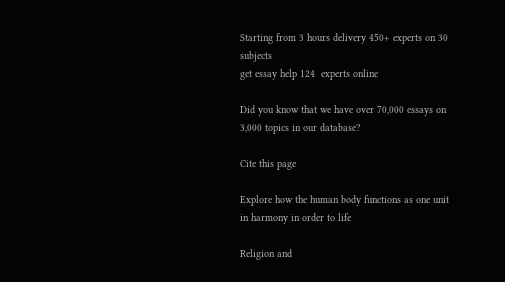Starting from 3 hours delivery 450+ experts on 30 subjects
get essay help 124  experts online

Did you know that we have over 70,000 essays on 3,000 topics in our database?

Cite this page

Explore how the human body functions as one unit in harmony in order to life

Religion and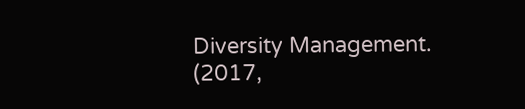Diversity Management. (2017,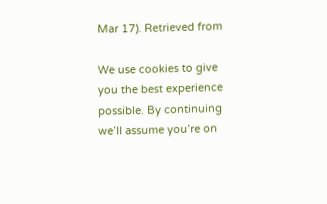Mar 17). Retrieved from

We use cookies to give you the best experience possible. By continuing we’ll assume you’re on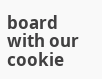board with our cookie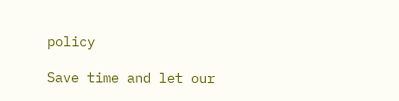policy

Save time and let our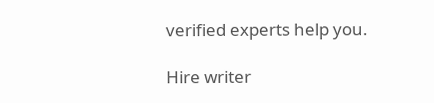verified experts help you.

Hire writer